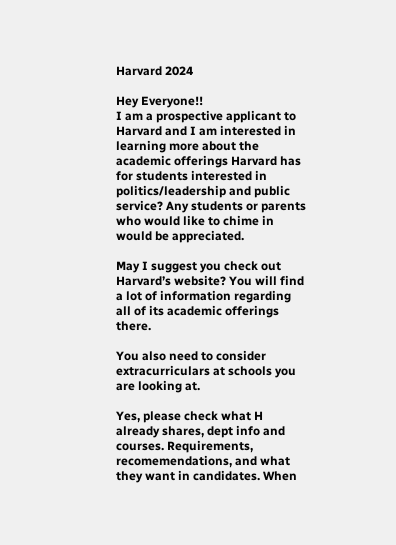Harvard 2024

Hey Everyone!!
I am a prospective applicant to Harvard and I am interested in learning more about the academic offerings Harvard has for students interested in politics/leadership and public service? Any students or parents who would like to chime in would be appreciated.

May I suggest you check out Harvard’s website? You will find a lot of information regarding all of its academic offerings there.

You also need to consider extracurriculars at schools you are looking at.

Yes, please check what H already shares, dept info and courses. Requirements, recomemendations, and what they want in candidates. When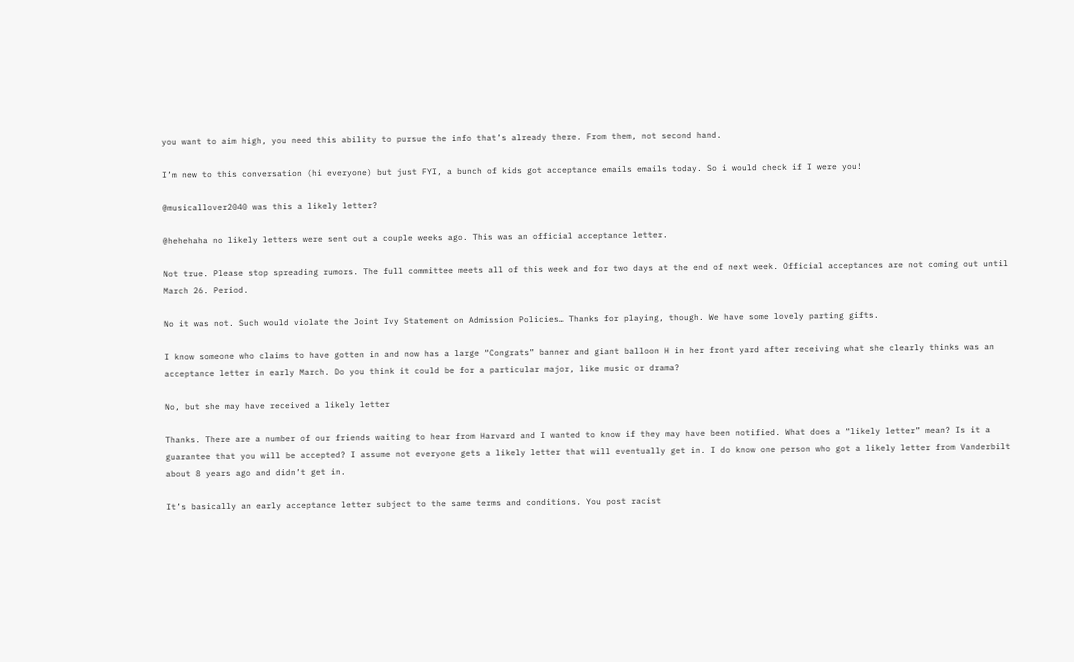you want to aim high, you need this ability to pursue the info that’s already there. From them, not second hand.

I’m new to this conversation (hi everyone) but just FYI, a bunch of kids got acceptance emails emails today. So i would check if I were you!

@musicallover2040 was this a likely letter?

@hehehaha no likely letters were sent out a couple weeks ago. This was an official acceptance letter.

Not true. Please stop spreading rumors. The full committee meets all of this week and for two days at the end of next week. Official acceptances are not coming out until March 26. Period.

No it was not. Such would violate the Joint Ivy Statement on Admission Policies… Thanks for playing, though. We have some lovely parting gifts.

I know someone who claims to have gotten in and now has a large “Congrats” banner and giant balloon H in her front yard after receiving what she clearly thinks was an acceptance letter in early March. Do you think it could be for a particular major, like music or drama?

No, but she may have received a likely letter

Thanks. There are a number of our friends waiting to hear from Harvard and I wanted to know if they may have been notified. What does a “likely letter” mean? Is it a guarantee that you will be accepted? I assume not everyone gets a likely letter that will eventually get in. I do know one person who got a likely letter from Vanderbilt about 8 years ago and didn’t get in.

It’s basically an early acceptance letter subject to the same terms and conditions. You post racist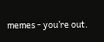memes - you’re out.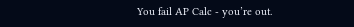You fail AP Calc - you’re out.